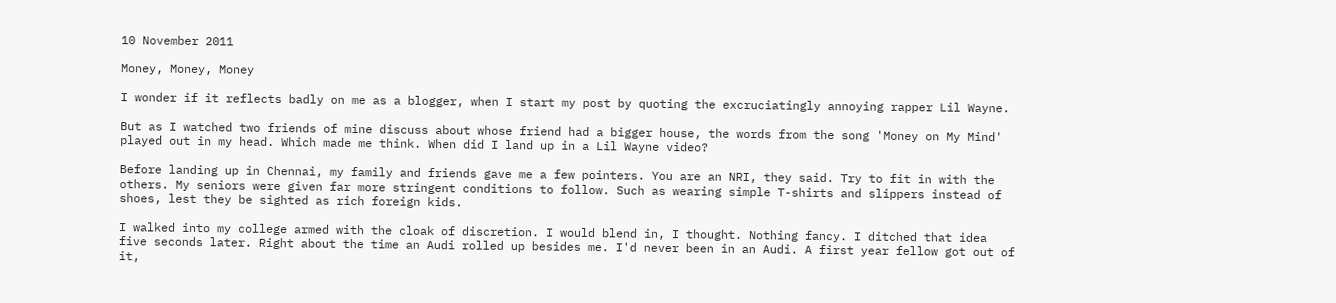10 November 2011

Money, Money, Money

I wonder if it reflects badly on me as a blogger, when I start my post by quoting the excruciatingly annoying rapper Lil Wayne.

But as I watched two friends of mine discuss about whose friend had a bigger house, the words from the song 'Money on My Mind' played out in my head. Which made me think. When did I land up in a Lil Wayne video?

Before landing up in Chennai, my family and friends gave me a few pointers. You are an NRI, they said. Try to fit in with the others. My seniors were given far more stringent conditions to follow. Such as wearing simple T-shirts and slippers instead of shoes, lest they be sighted as rich foreign kids.

I walked into my college armed with the cloak of discretion. I would blend in, I thought. Nothing fancy. I ditched that idea five seconds later. Right about the time an Audi rolled up besides me. I'd never been in an Audi. A first year fellow got out of it,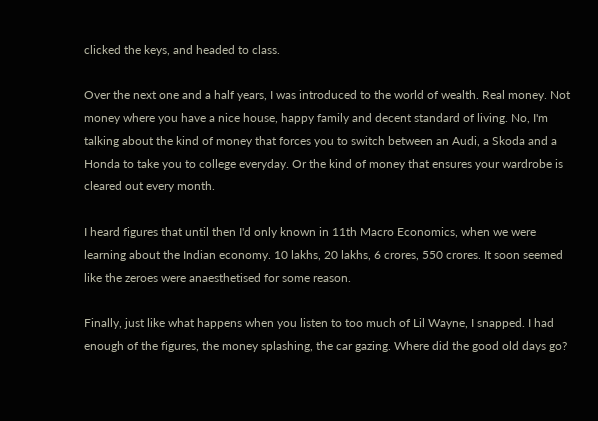clicked the keys, and headed to class.

Over the next one and a half years, I was introduced to the world of wealth. Real money. Not money where you have a nice house, happy family and decent standard of living. No, I'm talking about the kind of money that forces you to switch between an Audi, a Skoda and a Honda to take you to college everyday. Or the kind of money that ensures your wardrobe is cleared out every month.

I heard figures that until then I'd only known in 11th Macro Economics, when we were learning about the Indian economy. 10 lakhs, 20 lakhs, 6 crores, 550 crores. It soon seemed like the zeroes were anaesthetised for some reason.

Finally, just like what happens when you listen to too much of Lil Wayne, I snapped. I had enough of the figures, the money splashing, the car gazing. Where did the good old days go?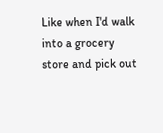Like when I'd walk into a grocery store and pick out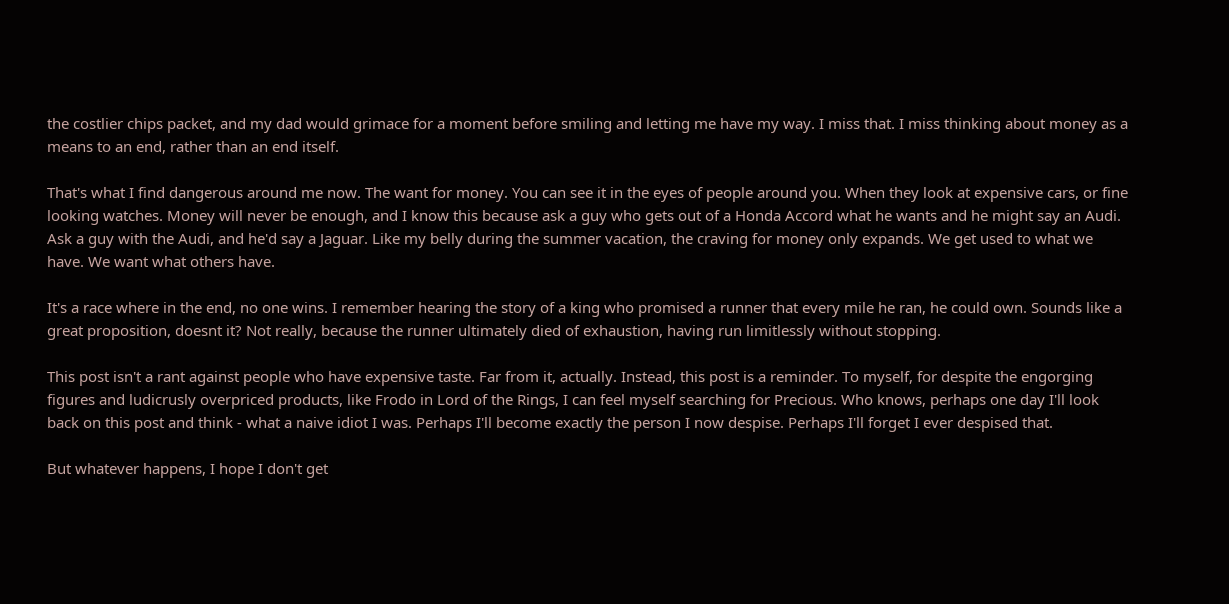the costlier chips packet, and my dad would grimace for a moment before smiling and letting me have my way. I miss that. I miss thinking about money as a means to an end, rather than an end itself.

That's what I find dangerous around me now. The want for money. You can see it in the eyes of people around you. When they look at expensive cars, or fine looking watches. Money will never be enough, and I know this because ask a guy who gets out of a Honda Accord what he wants and he might say an Audi. Ask a guy with the Audi, and he'd say a Jaguar. Like my belly during the summer vacation, the craving for money only expands. We get used to what we have. We want what others have.

It's a race where in the end, no one wins. I remember hearing the story of a king who promised a runner that every mile he ran, he could own. Sounds like a great proposition, doesnt it? Not really, because the runner ultimately died of exhaustion, having run limitlessly without stopping.

This post isn't a rant against people who have expensive taste. Far from it, actually. Instead, this post is a reminder. To myself, for despite the engorging figures and ludicrusly overpriced products, like Frodo in Lord of the Rings, I can feel myself searching for Precious. Who knows, perhaps one day I'll look back on this post and think - what a naive idiot I was. Perhaps I'll become exactly the person I now despise. Perhaps I'll forget I ever despised that.

But whatever happens, I hope I don't get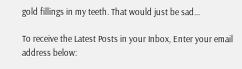gold fillings in my teeth. That would just be sad...

To receive the Latest Posts in your Inbox, Enter your email address below: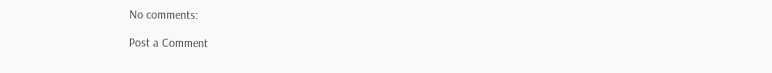No comments:

Post a Comment